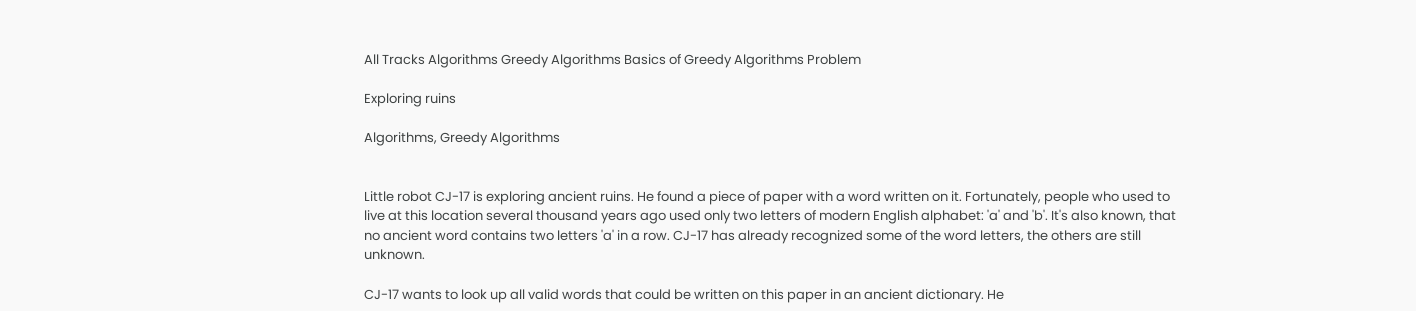All Tracks Algorithms Greedy Algorithms Basics of Greedy Algorithms Problem

Exploring ruins

Algorithms, Greedy Algorithms


Little robot CJ-17 is exploring ancient ruins. He found a piece of paper with a word written on it. Fortunately, people who used to live at this location several thousand years ago used only two letters of modern English alphabet: 'a' and 'b'. It's also known, that no ancient word contains two letters 'a' in a row. CJ-17 has already recognized some of the word letters, the others are still unknown.

CJ-17 wants to look up all valid words that could be written on this paper in an ancient dictionary. He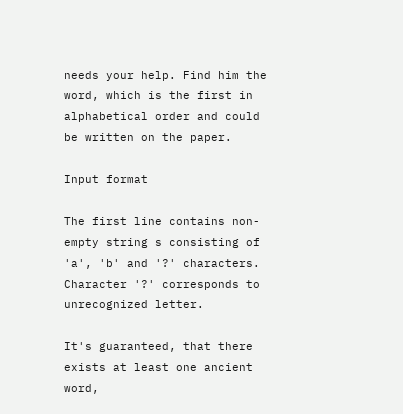needs your help. Find him the word, which is the first in alphabetical order and could be written on the paper.

Input format

The first line contains non-empty string s consisting of 'a', 'b' and '?' characters. Character '?' corresponds to unrecognized letter.

It's guaranteed, that there exists at least one ancient word,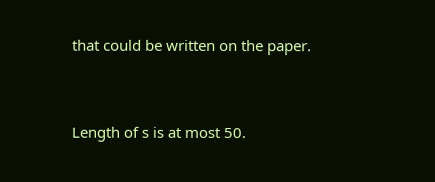that could be written on the paper.


Length of s is at most 50.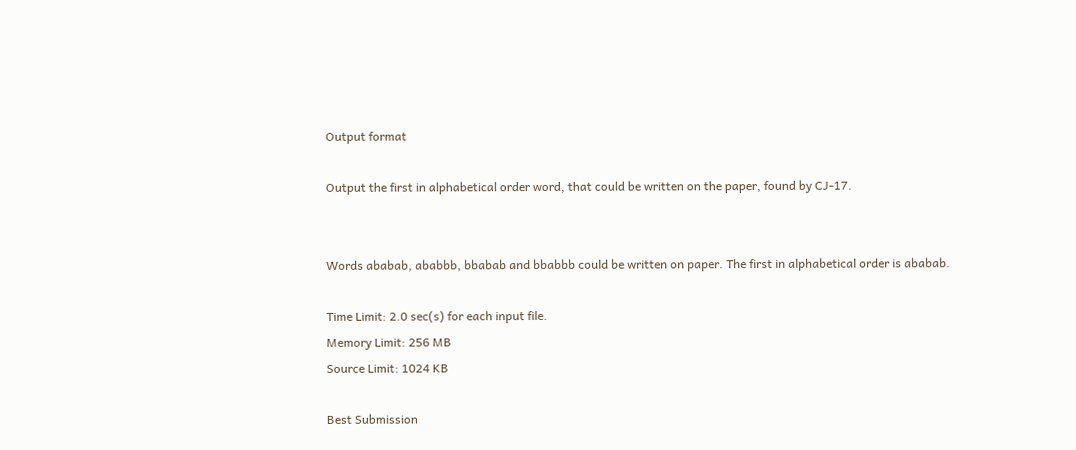Output format

Output the first in alphabetical order word, that could be written on the paper, found by CJ-17.


Words ababab, ababbb, bbabab and bbabbb could be written on paper. The first in alphabetical order is ababab.

Time Limit: 2.0 sec(s) for each input file.
Memory Limit: 256 MB
Source Limit: 1024 KB

Best Submission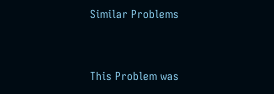Similar Problems


This Problem was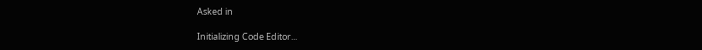Asked in

Initializing Code Editor...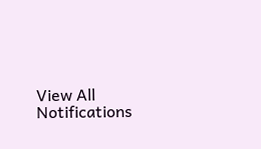View All Notifications